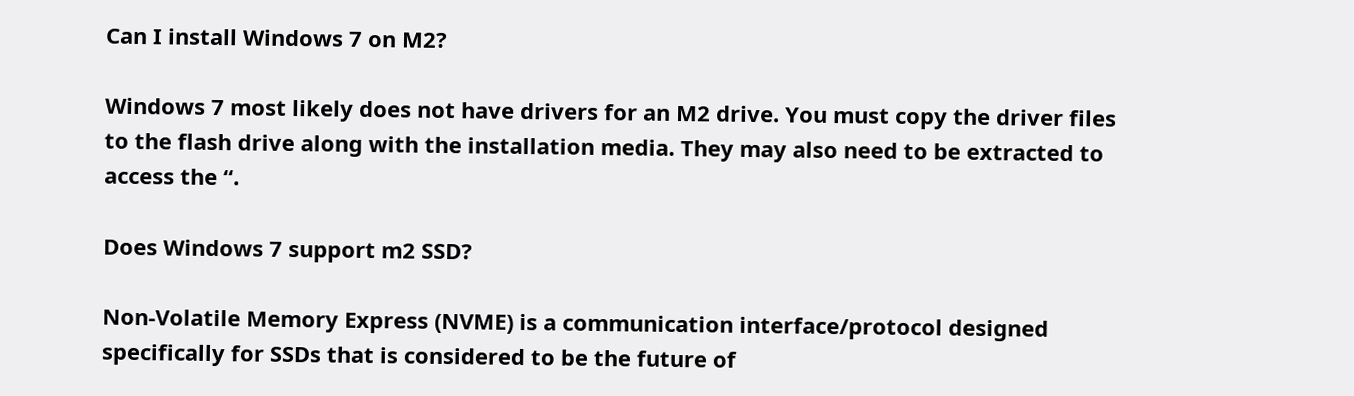Can I install Windows 7 on M2?

Windows 7 most likely does not have drivers for an M2 drive. You must copy the driver files to the flash drive along with the installation media. They may also need to be extracted to access the “.

Does Windows 7 support m2 SSD?

Non-Volatile Memory Express (NVME) is a communication interface/protocol designed specifically for SSDs that is considered to be the future of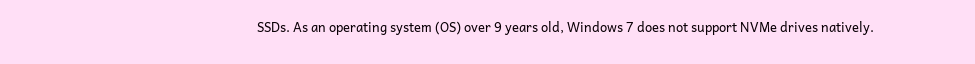SSDs. As an operating system (OS) over 9 years old, Windows 7 does not support NVMe drives natively.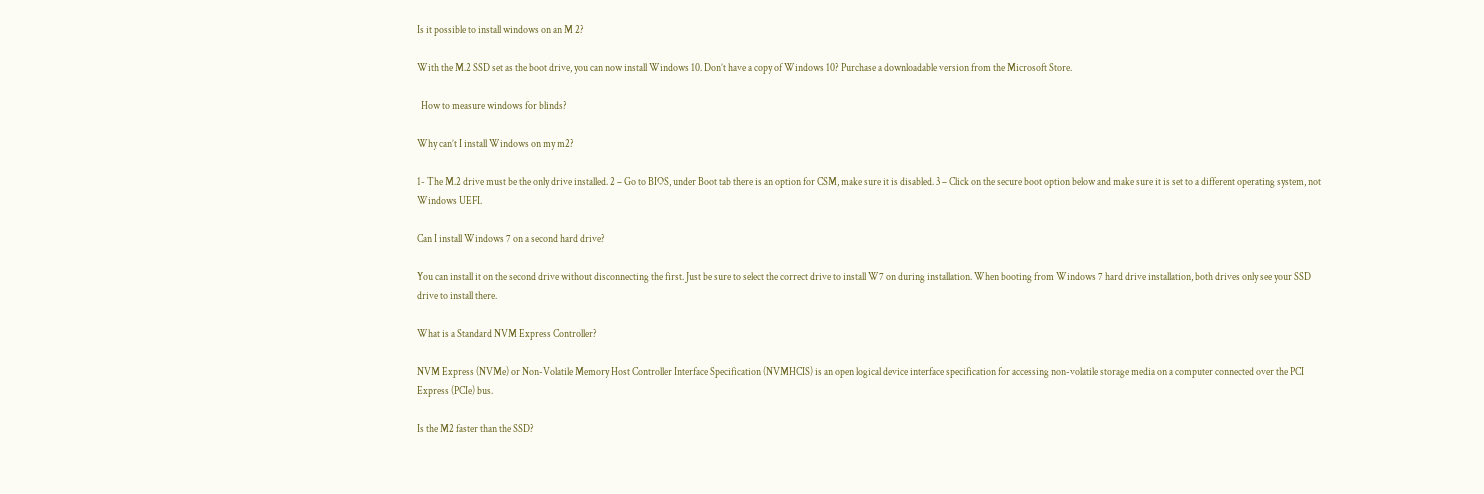Is it possible to install windows on an M 2?

With the M.2 SSD set as the boot drive, you can now install Windows 10. Don’t have a copy of Windows 10? Purchase a downloadable version from the Microsoft Store.

  How to measure windows for blinds?

Why can’t I install Windows on my m2?

1- The M.2 drive must be the only drive installed. 2 – Go to BIOS, under Boot tab there is an option for CSM, make sure it is disabled. 3 – Click on the secure boot option below and make sure it is set to a different operating system, not Windows UEFI.

Can I install Windows 7 on a second hard drive?

You can install it on the second drive without disconnecting the first. Just be sure to select the correct drive to install W7 on during installation. When booting from Windows 7 hard drive installation, both drives only see your SSD drive to install there.

What is a Standard NVM Express Controller?

NVM Express (NVMe) or Non-Volatile Memory Host Controller Interface Specification (NVMHCIS) is an open logical device interface specification for accessing non-volatile storage media on a computer connected over the PCI Express (PCIe) bus.

Is the M2 faster than the SSD?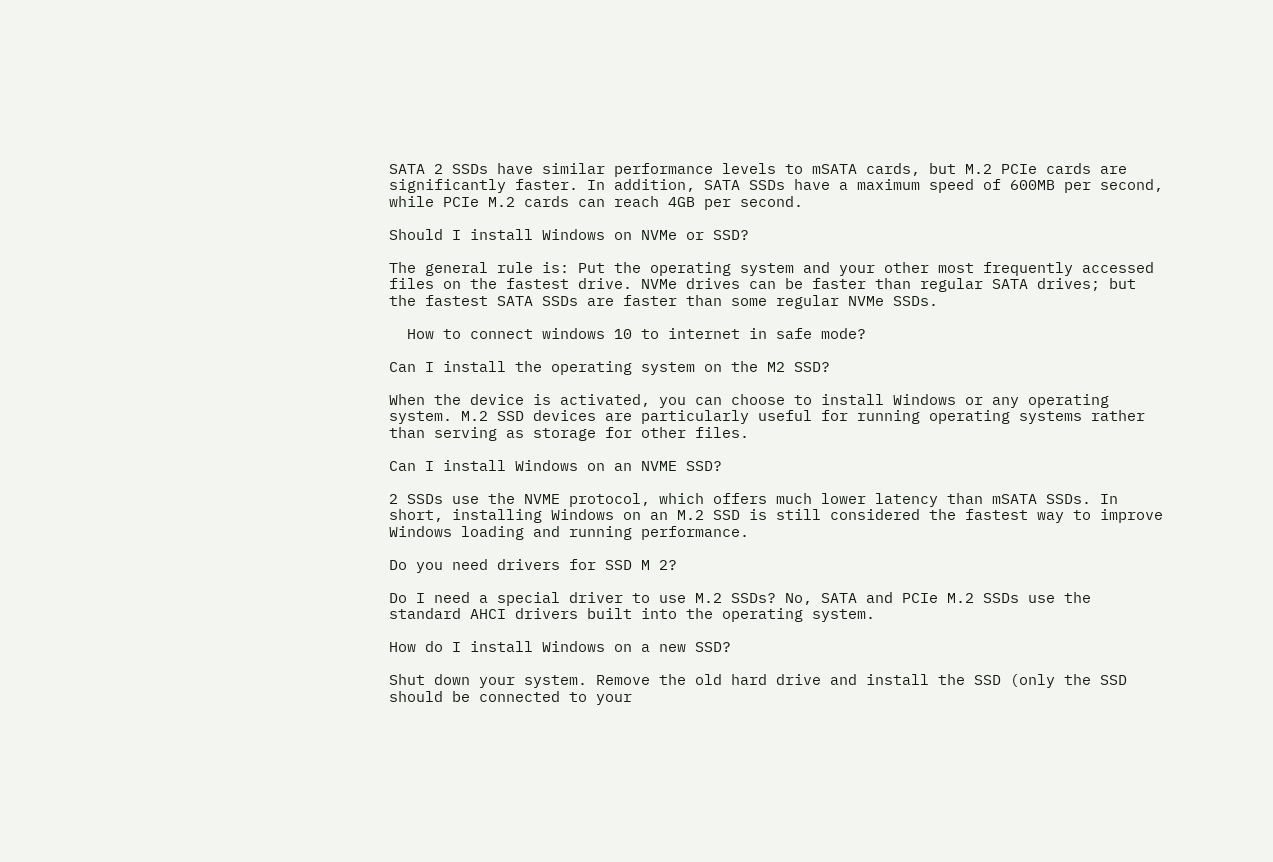SATA 2 SSDs have similar performance levels to mSATA cards, but M.2 PCIe cards are significantly faster. In addition, SATA SSDs have a maximum speed of 600MB per second, while PCIe M.2 cards can reach 4GB per second.

Should I install Windows on NVMe or SSD?

The general rule is: Put the operating system and your other most frequently accessed files on the fastest drive. NVMe drives can be faster than regular SATA drives; but the fastest SATA SSDs are faster than some regular NVMe SSDs.

  How to connect windows 10 to internet in safe mode?

Can I install the operating system on the M2 SSD?

When the device is activated, you can choose to install Windows or any operating system. M.2 SSD devices are particularly useful for running operating systems rather than serving as storage for other files.

Can I install Windows on an NVME SSD?

2 SSDs use the NVME protocol, which offers much lower latency than mSATA SSDs. In short, installing Windows on an M.2 SSD is still considered the fastest way to improve Windows loading and running performance.

Do you need drivers for SSD M 2?

Do I need a special driver to use M.2 SSDs? No, SATA and PCIe M.2 SSDs use the standard AHCI drivers built into the operating system.

How do I install Windows on a new SSD?

Shut down your system. Remove the old hard drive and install the SSD (only the SSD should be connected to your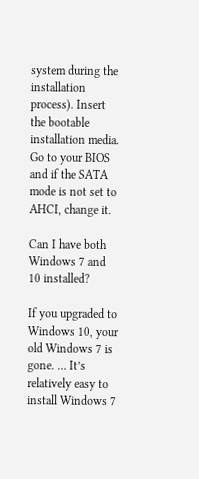system during the installation process). Insert the bootable installation media. Go to your BIOS and if the SATA mode is not set to AHCI, change it.

Can I have both Windows 7 and 10 installed?

If you upgraded to Windows 10, your old Windows 7 is gone. … It’s relatively easy to install Windows 7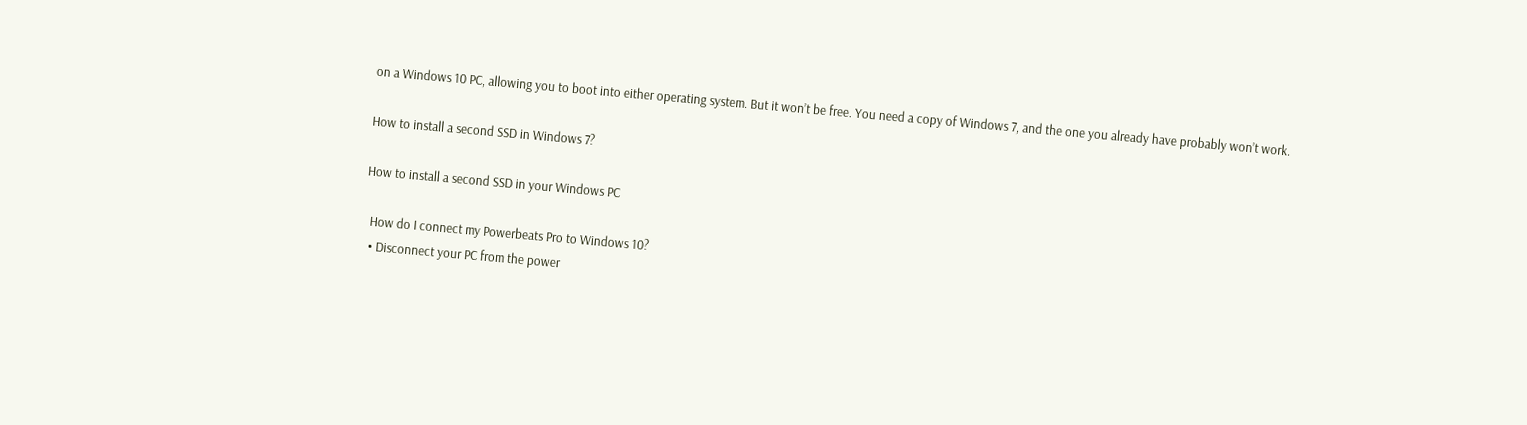on a Windows 10 PC, allowing you to boot into either operating system. But it won’t be free. You need a copy of Windows 7, and the one you already have probably won’t work.

How to install a second SSD in Windows 7?

How to install a second SSD in your Windows PC

  How do I connect my Powerbeats Pro to Windows 10?
  • Disconnect your PC from the power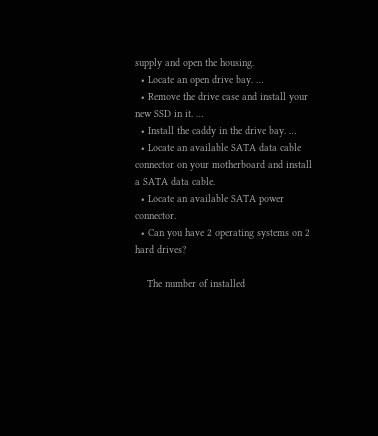supply and open the housing.
  • Locate an open drive bay. …
  • Remove the drive case and install your new SSD in it. …
  • Install the caddy in the drive bay. …
  • Locate an available SATA data cable connector on your motherboard and install a SATA data cable.
  • Locate an available SATA power connector.
  • Can you have 2 operating systems on 2 hard drives?

    The number of installed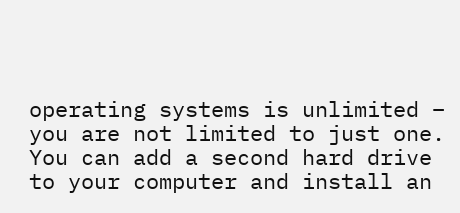operating systems is unlimited – you are not limited to just one. You can add a second hard drive to your computer and install an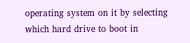operating system on it by selecting which hard drive to boot in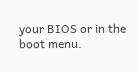your BIOS or in the boot menu.